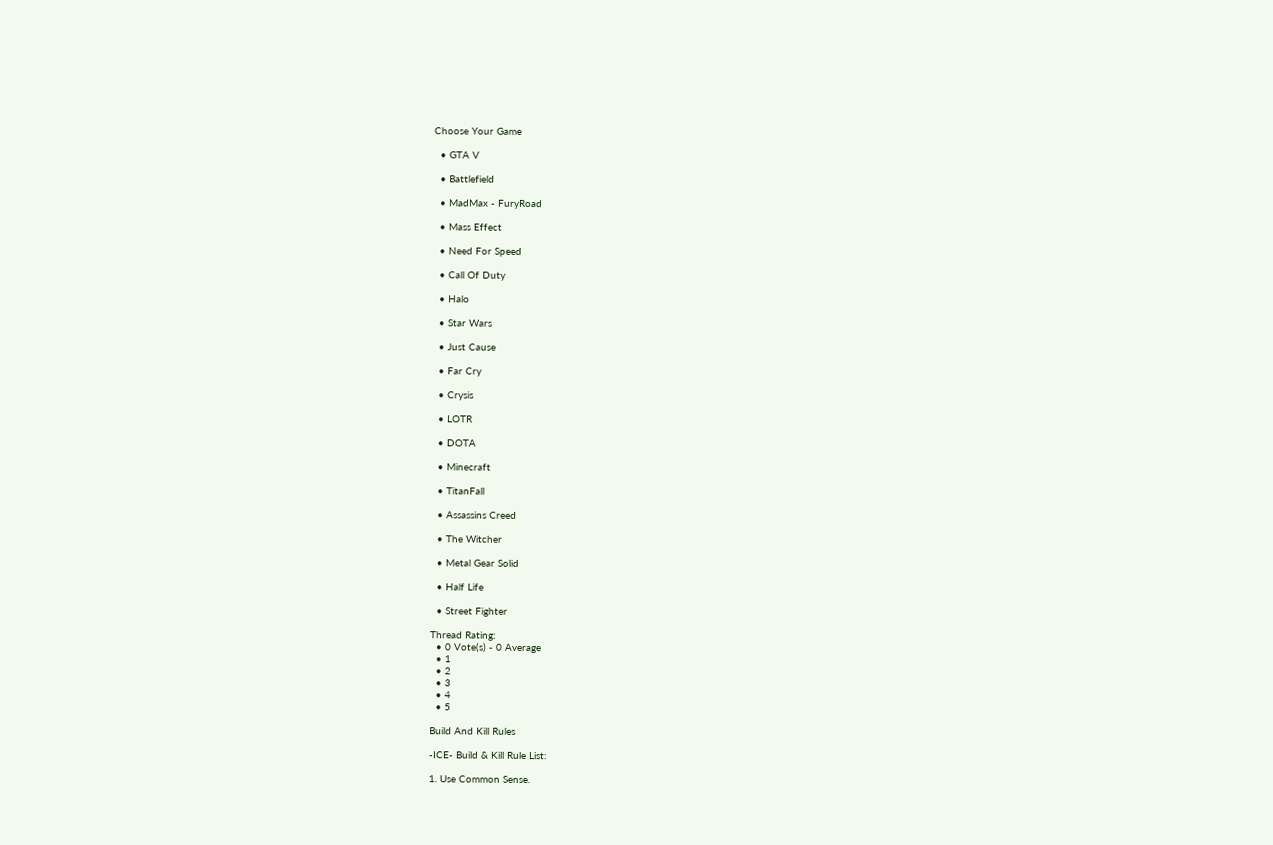Choose Your Game

  • GTA V

  • Battlefield

  • MadMax - FuryRoad

  • Mass Effect

  • Need For Speed

  • Call Of Duty

  • Halo

  • Star Wars

  • Just Cause

  • Far Cry

  • Crysis

  • LOTR

  • DOTA

  • Minecraft

  • TitanFall

  • Assassins Creed

  • The Witcher

  • Metal Gear Solid

  • Half Life

  • Street Fighter

Thread Rating:
  • 0 Vote(s) - 0 Average
  • 1
  • 2
  • 3
  • 4
  • 5

Build And Kill Rules

-ICE- Build & Kill Rule List:

1. Use Common Sense.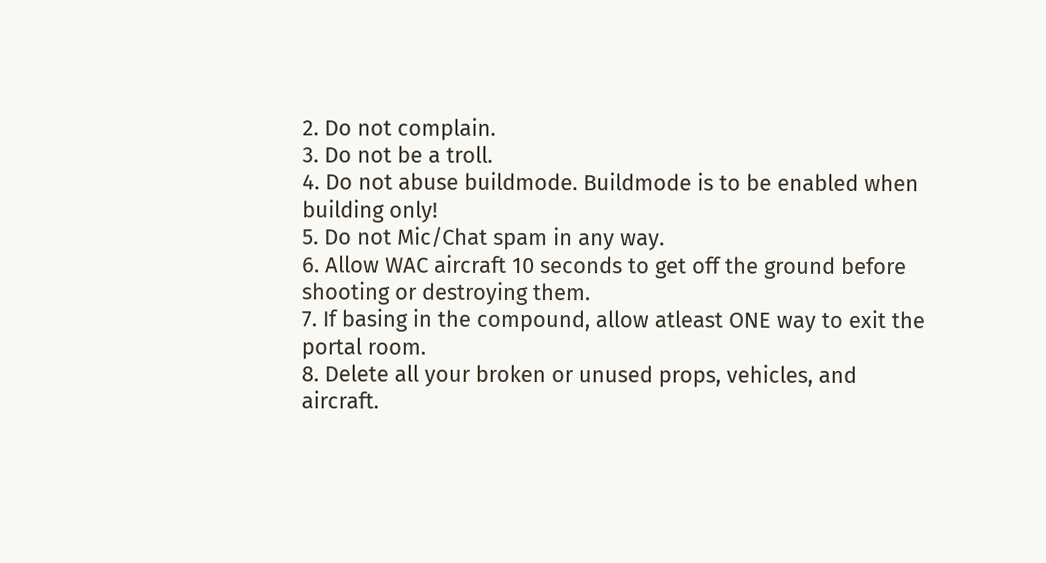2. Do not complain.
3. Do not be a troll.
4. Do not abuse buildmode. Buildmode is to be enabled when building only!
5. Do not Mic/Chat spam in any way.
6. Allow WAC aircraft 10 seconds to get off the ground before shooting or destroying them.
7. If basing in the compound, allow atleast ONE way to exit the portal room.
8. Delete all your broken or unused props, vehicles, and aircraft.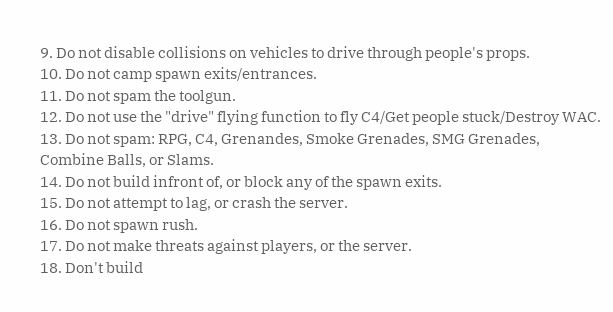9. Do not disable collisions on vehicles to drive through people's props.
10. Do not camp spawn exits/entrances.
11. Do not spam the toolgun.
12. Do not use the "drive" flying function to fly C4/Get people stuck/Destroy WAC.
13. Do not spam: RPG, C4, Grenandes, Smoke Grenades, SMG Grenades, Combine Balls, or Slams.
14. Do not build infront of, or block any of the spawn exits.
15. Do not attempt to lag, or crash the server.
16. Do not spawn rush.
17. Do not make threats against players, or the server.
18. Don't build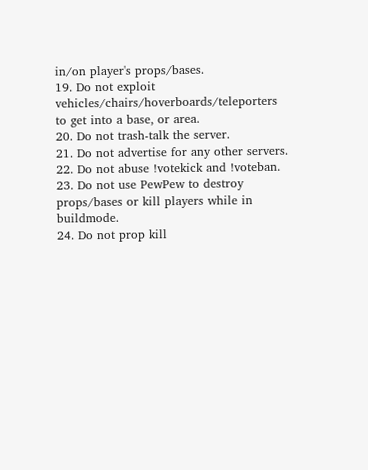in/on player's props/bases.
19. Do not exploit vehicles/chairs/hoverboards/teleporters to get into a base, or area.
20. Do not trash-talk the server.
21. Do not advertise for any other servers.
22. Do not abuse !votekick and !voteban.
23. Do not use PewPew to destroy props/bases or kill players while in buildmode.
24. Do not prop kill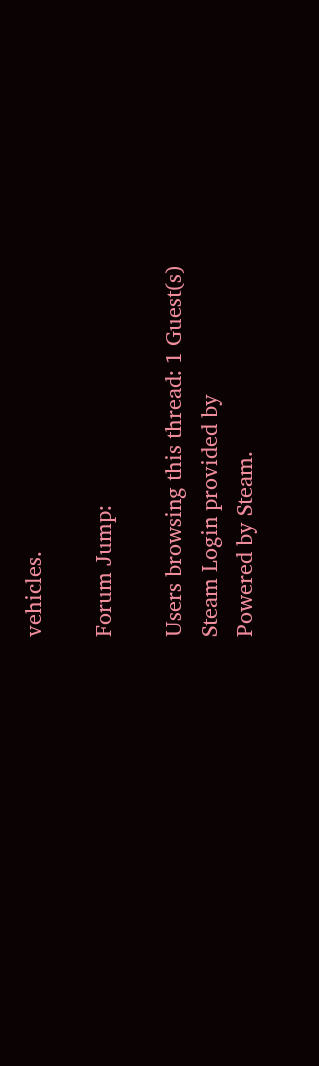vehicles.

Forum Jump:

Users browsing this thread: 1 Guest(s)
Steam Login provided by
Powered by Steam.